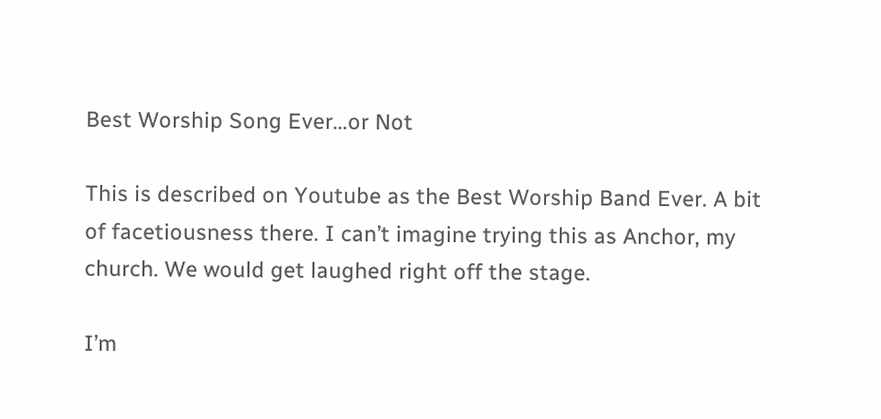Best Worship Song Ever…or Not

This is described on Youtube as the Best Worship Band Ever. A bit of facetiousness there. I can’t imagine trying this as Anchor, my church. We would get laughed right off the stage.

I’m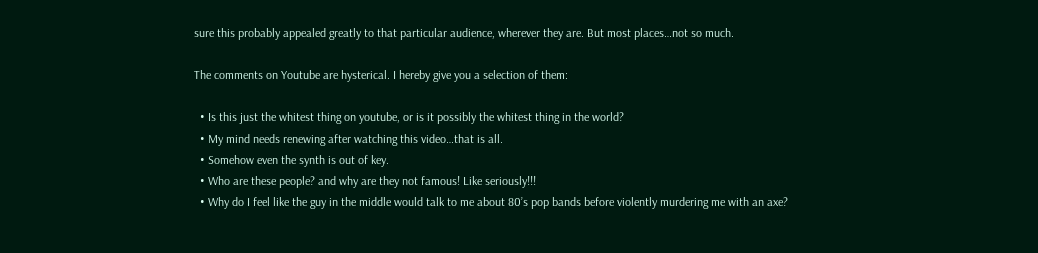sure this probably appealed greatly to that particular audience, wherever they are. But most places…not so much.

The comments on Youtube are hysterical. I hereby give you a selection of them:

  • Is this just the whitest thing on youtube, or is it possibly the whitest thing in the world?
  • My mind needs renewing after watching this video…that is all.
  • Somehow even the synth is out of key.
  • Who are these people? and why are they not famous! Like seriously!!!
  • Why do I feel like the guy in the middle would talk to me about 80’s pop bands before violently murdering me with an axe?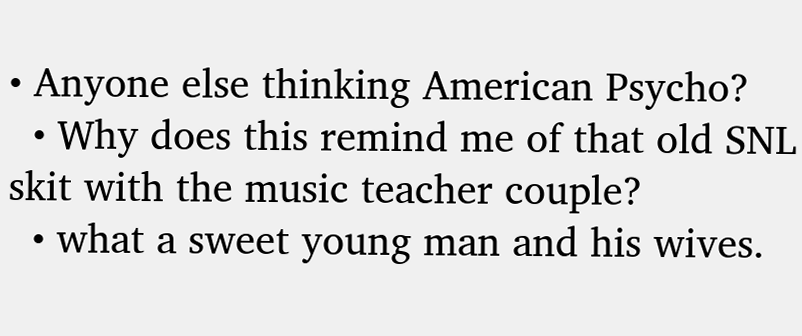• Anyone else thinking American Psycho?
  • Why does this remind me of that old SNL skit with the music teacher couple?
  • what a sweet young man and his wives.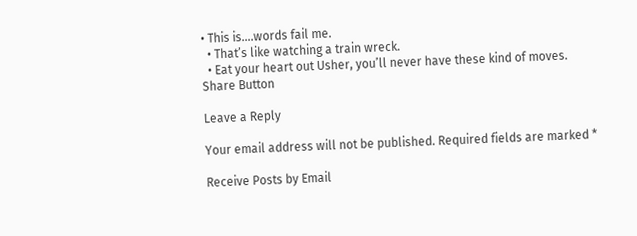• This is….words fail me.
  • That’s like watching a train wreck.
  • Eat your heart out Usher, you’ll never have these kind of moves.
Share Button

Leave a Reply

Your email address will not be published. Required fields are marked *

Receive Posts by Email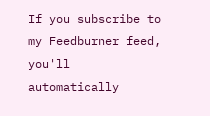If you subscribe to my Feedburner feed, you'll automatically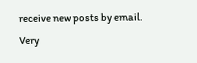receive new posts by email. Very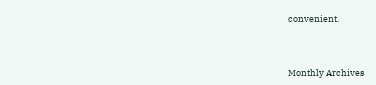convenient.



Monthly Archives